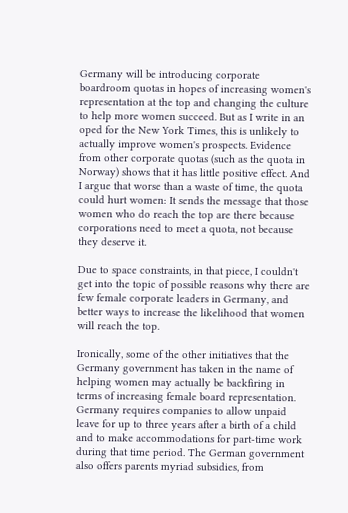Germany will be introducing corporate boardroom quotas in hopes of increasing women's representation at the top and changing the culture to help more women succeed. But as I write in an oped for the New York Times, this is unlikely to actually improve women's prospects. Evidence from other corporate quotas (such as the quota in Norway) shows that it has little positive effect. And I argue that worse than a waste of time, the quota could hurt women: It sends the message that those women who do reach the top are there because corporations need to meet a quota, not because they deserve it.

Due to space constraints, in that piece, I couldn't get into the topic of possible reasons why there are few female corporate leaders in Germany, and better ways to increase the likelihood that women will reach the top.

Ironically, some of the other initiatives that the Germany government has taken in the name of helping women may actually be backfiring in terms of increasing female board representation. Germany requires companies to allow unpaid leave for up to three years after a birth of a child and to make accommodations for part-time work during that time period. The German government also offers parents myriad subsidies, from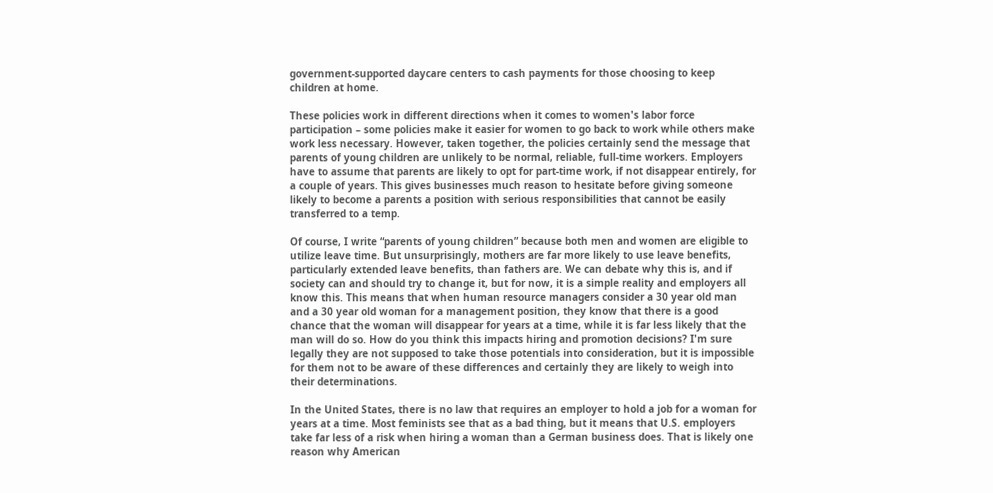government-supported daycare centers to cash payments for those choosing to keep children at home.

These policies work in different directions when it comes to women's labor force participation – some policies make it easier for women to go back to work while others make work less necessary. However, taken together, the policies certainly send the message that parents of young children are unlikely to be normal, reliable, full-time workers. Employers have to assume that parents are likely to opt for part-time work, if not disappear entirely, for a couple of years. This gives businesses much reason to hesitate before giving someone likely to become a parents a position with serious responsibilities that cannot be easily transferred to a temp.

Of course, I write “parents of young children” because both men and women are eligible to utilize leave time. But unsurprisingly, mothers are far more likely to use leave benefits, particularly extended leave benefits, than fathers are. We can debate why this is, and if society can and should try to change it, but for now, it is a simple reality and employers all know this. This means that when human resource managers consider a 30 year old man and a 30 year old woman for a management position, they know that there is a good chance that the woman will disappear for years at a time, while it is far less likely that the man will do so. How do you think this impacts hiring and promotion decisions? I'm sure legally they are not supposed to take those potentials into consideration, but it is impossible for them not to be aware of these differences and certainly they are likely to weigh into their determinations.

In the United States, there is no law that requires an employer to hold a job for a woman for years at a time. Most feminists see that as a bad thing, but it means that U.S. employers take far less of a risk when hiring a woman than a German business does. That is likely one reason why American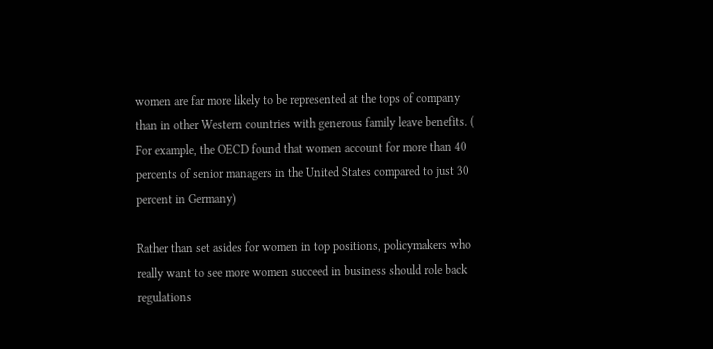women are far more likely to be represented at the tops of company than in other Western countries with generous family leave benefits. ( For example, the OECD found that women account for more than 40 percents of senior managers in the United States compared to just 30 percent in Germany)

Rather than set asides for women in top positions, policymakers who really want to see more women succeed in business should role back regulations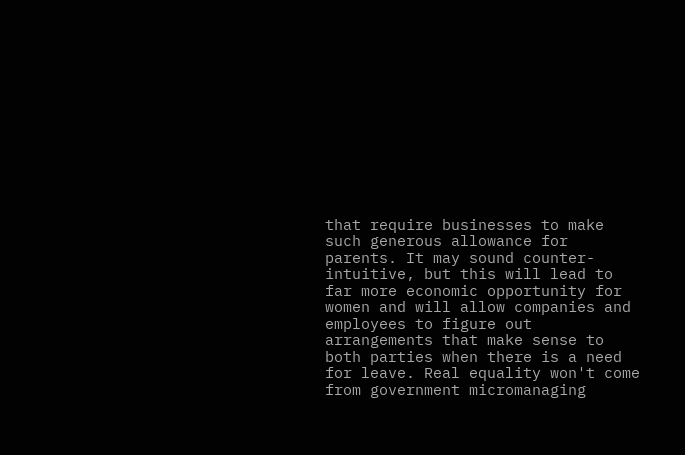that require businesses to make such generous allowance for parents. It may sound counter-intuitive, but this will lead to far more economic opportunity for women and will allow companies and employees to figure out arrangements that make sense to both parties when there is a need for leave. Real equality won't come from government micromanaging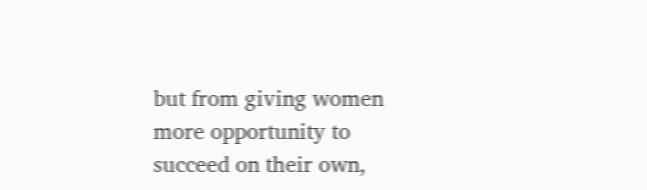but from giving women more opportunity to succeed on their own,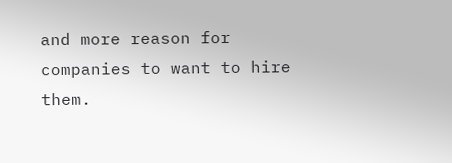and more reason for companies to want to hire them.